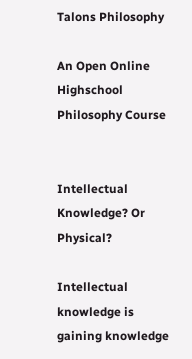Talons Philosophy

An Open Online Highschool Philosophy Course


Intellectual Knowledge? Or Physical?

Intellectual knowledge is gaining knowledge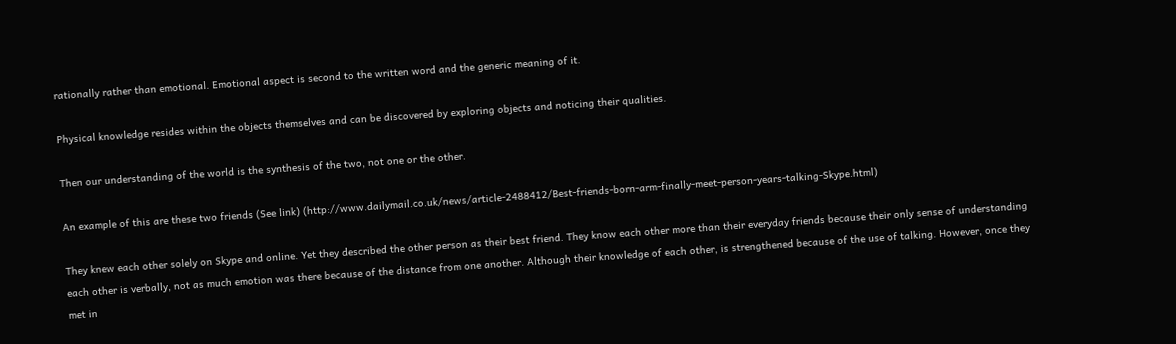rationally rather than emotional. Emotional aspect is second to the written word and the generic meaning of it.

Physical knowledge resides within the objects themselves and can be discovered by exploring objects and noticing their qualities.

Then our understanding of the world is the synthesis of the two, not one or the other.

An example of this are these two friends (See link) (http://www.dailymail.co.uk/news/article-2488412/Best-friends-born-arm-finally-meet-person-years-talking-Skype.html)

They knew each other solely on Skype and online. Yet they described the other person as their best friend. They know each other more than their everyday friends because their only sense of understanding each other is verbally, not as much emotion was there because of the distance from one another. Although their knowledge of each other, is strengthened because of the use of talking. However, once they met in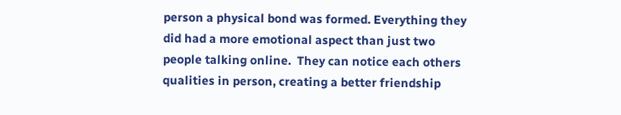person a physical bond was formed. Everything they did had a more emotional aspect than just two people talking online.  They can notice each others qualities in person, creating a better friendship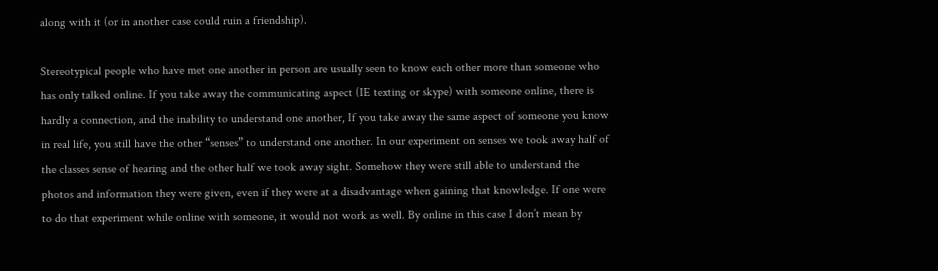along with it (or in another case could ruin a friendship).

Stereotypical people who have met one another in person are usually seen to know each other more than someone who has only talked online. If you take away the communicating aspect (IE texting or skype) with someone online, there is hardly a connection, and the inability to understand one another, If you take away the same aspect of someone you know in real life, you still have the other “senses” to understand one another. In our experiment on senses we took away half of the classes sense of hearing and the other half we took away sight. Somehow they were still able to understand the photos and information they were given, even if they were at a disadvantage when gaining that knowledge. If one were to do that experiment while online with someone, it would not work as well. By online in this case I don’t mean by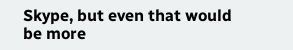Skype, but even that would be more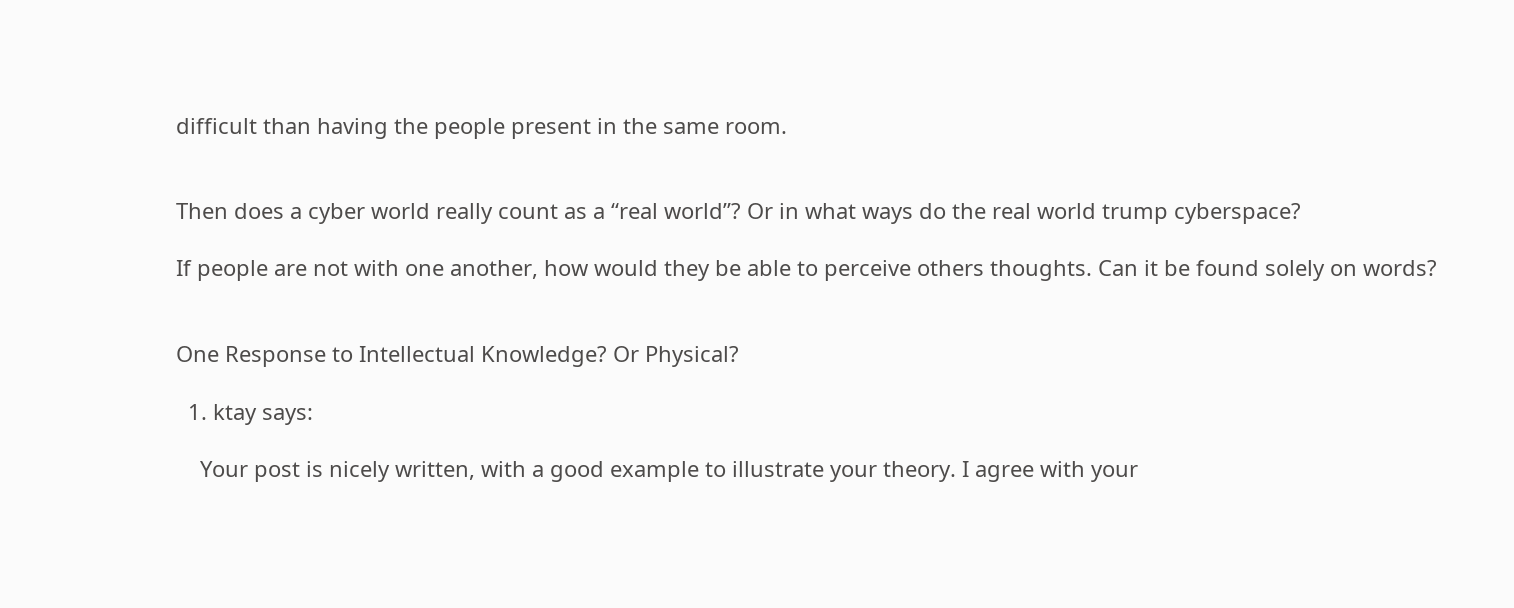difficult than having the people present in the same room.


Then does a cyber world really count as a “real world”? Or in what ways do the real world trump cyberspace?

If people are not with one another, how would they be able to perceive others thoughts. Can it be found solely on words?


One Response to Intellectual Knowledge? Or Physical?

  1. ktay says:

    Your post is nicely written, with a good example to illustrate your theory. I agree with your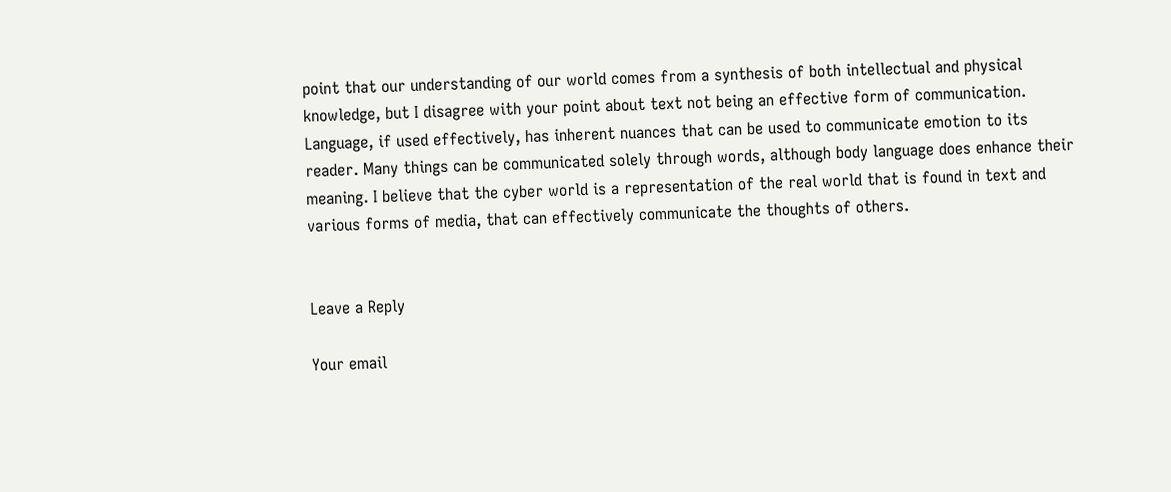point that our understanding of our world comes from a synthesis of both intellectual and physical knowledge, but I disagree with your point about text not being an effective form of communication. Language, if used effectively, has inherent nuances that can be used to communicate emotion to its reader. Many things can be communicated solely through words, although body language does enhance their meaning. I believe that the cyber world is a representation of the real world that is found in text and various forms of media, that can effectively communicate the thoughts of others.


Leave a Reply

Your email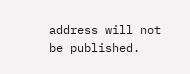address will not be published.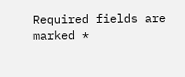Required fields are marked *